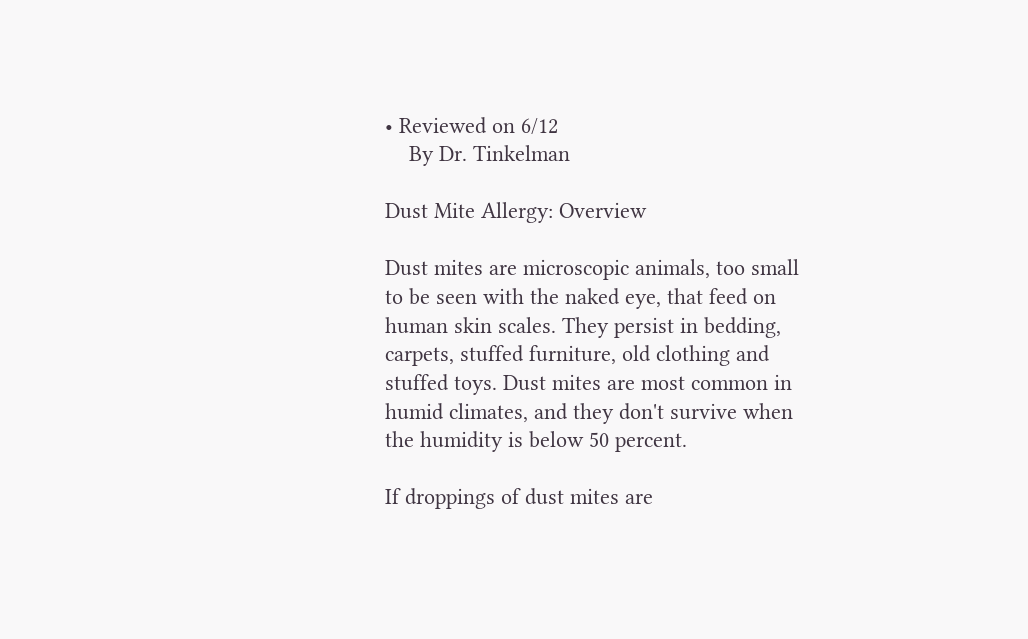• Reviewed on 6/12
    By Dr. Tinkelman

Dust Mite Allergy: Overview

Dust mites are microscopic animals, too small to be seen with the naked eye, that feed on human skin scales. They persist in bedding, carpets, stuffed furniture, old clothing and stuffed toys. Dust mites are most common in humid climates, and they don't survive when the humidity is below 50 percent.

If droppings of dust mites are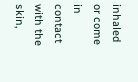inhaled or come in contact with the skin,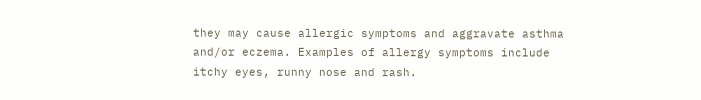they may cause allergic symptoms and aggravate asthma and/or eczema. Examples of allergy symptoms include itchy eyes, runny nose and rash.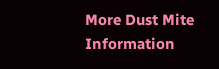More Dust Mite Information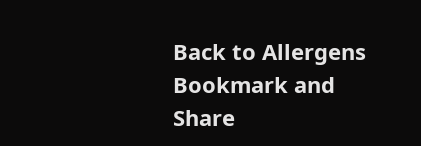Back to Allergens
Bookmark and Share